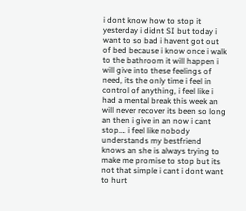i dont know how to stop it yesterday i didnt SI but today i want to so bad i havent got out of bed because i know once i walk to the bathroom it will happen i will give into these feelings of need, its the only time i feel in control of anything, i feel like i had a mental break this week an will never recover its been so long an then i give in an now i cant stop…. i feel like nobody understands my bestfriend knows an she is always trying to make me promise to stop but its not that simple i cant i dont want to hurt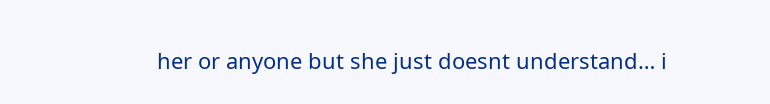her or anyone but she just doesnt understand… i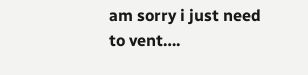am sorry i just need to vent….